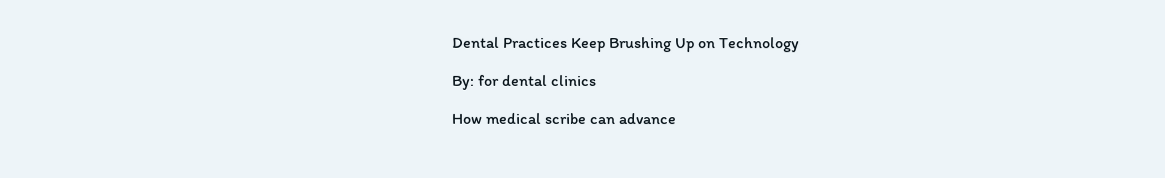Dental Practices Keep Brushing Up on Technology

By: for dental clinics

How medical scribe can advance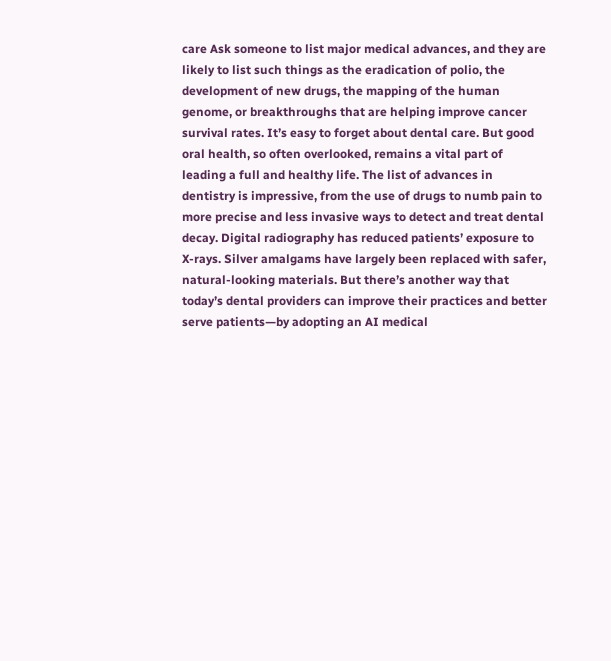care Ask someone to list major medical advances, and they are likely to list such things as the eradication of polio, the development of new drugs, the mapping of the human genome, or breakthroughs that are helping improve cancer survival rates. It’s easy to forget about dental care. But good oral health, so often overlooked, remains a vital part of leading a full and healthy life. The list of advances in dentistry is impressive, from the use of drugs to numb pain to more precise and less invasive ways to detect and treat dental decay. Digital radiography has reduced patients’ exposure to X-rays. Silver amalgams have largely been replaced with safer, natural-looking materials. But there’s another way that today’s dental providers can improve their practices and better serve patients—by adopting an AI medical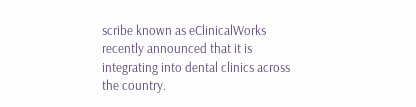scribe known as eClinicalWorks recently announced that it is integrating into dental clinics across the country.